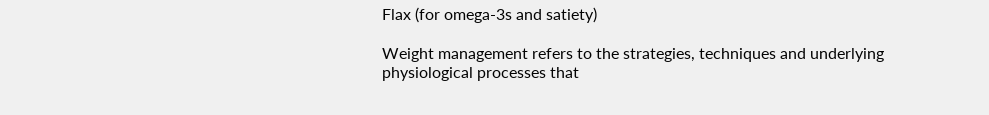Flax (for omega-3s and satiety)

Weight management refers to the strategies, techniques and underlying physiological processes that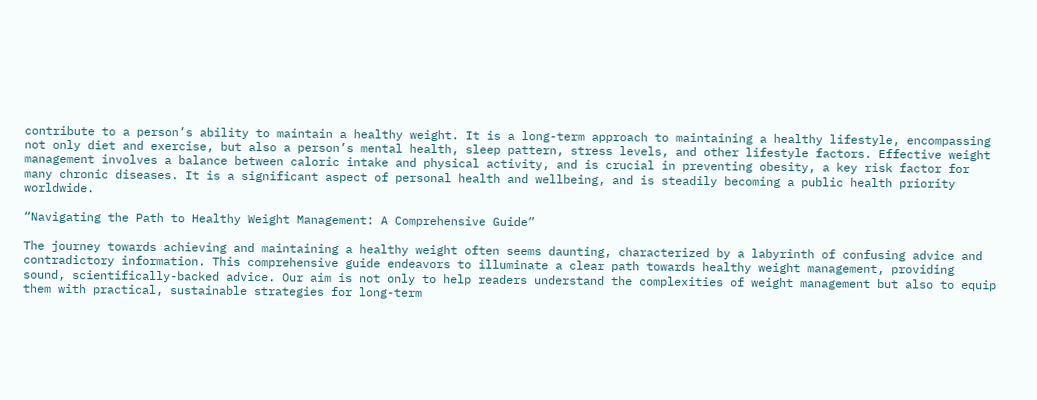contribute to a person’s ability to maintain a healthy weight. It is a long-term approach to maintaining a healthy lifestyle, encompassing not only diet and exercise, but also a person’s mental health, sleep pattern, stress levels, and other lifestyle factors. Effective weight management involves a balance between caloric intake and physical activity, and is crucial in preventing obesity, a key risk factor for many chronic diseases. It is a significant aspect of personal health and wellbeing, and is steadily becoming a public health priority worldwide.

“Navigating the Path to Healthy Weight Management: A Comprehensive Guide”

The journey towards achieving and maintaining a healthy weight often seems daunting, characterized by a labyrinth of confusing advice and contradictory information. This comprehensive guide endeavors to illuminate a clear path towards healthy weight management, providing sound, scientifically-backed advice. Our aim is not only to help readers understand the complexities of weight management but also to equip them with practical, sustainable strategies for long-term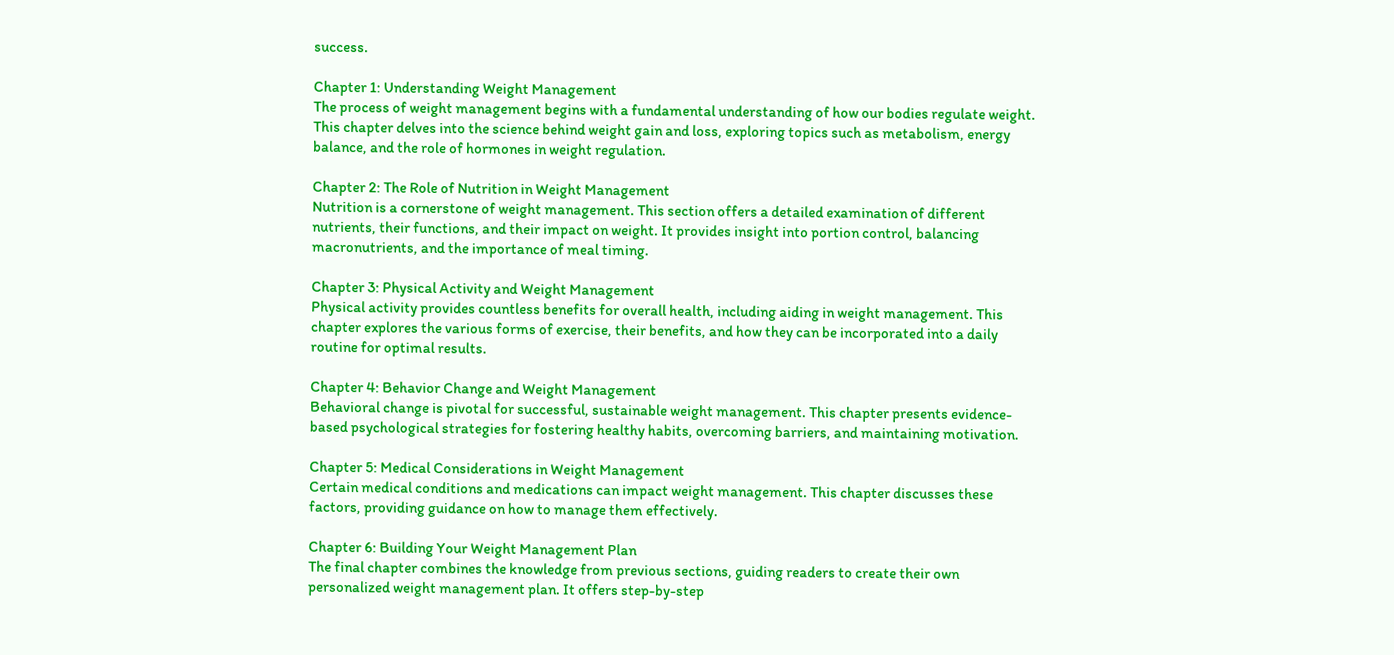success.

Chapter 1: Understanding Weight Management
The process of weight management begins with a fundamental understanding of how our bodies regulate weight. This chapter delves into the science behind weight gain and loss, exploring topics such as metabolism, energy balance, and the role of hormones in weight regulation.

Chapter 2: The Role of Nutrition in Weight Management
Nutrition is a cornerstone of weight management. This section offers a detailed examination of different nutrients, their functions, and their impact on weight. It provides insight into portion control, balancing macronutrients, and the importance of meal timing.

Chapter 3: Physical Activity and Weight Management
Physical activity provides countless benefits for overall health, including aiding in weight management. This chapter explores the various forms of exercise, their benefits, and how they can be incorporated into a daily routine for optimal results.

Chapter 4: Behavior Change and Weight Management
Behavioral change is pivotal for successful, sustainable weight management. This chapter presents evidence-based psychological strategies for fostering healthy habits, overcoming barriers, and maintaining motivation.

Chapter 5: Medical Considerations in Weight Management
Certain medical conditions and medications can impact weight management. This chapter discusses these factors, providing guidance on how to manage them effectively.

Chapter 6: Building Your Weight Management Plan
The final chapter combines the knowledge from previous sections, guiding readers to create their own personalized weight management plan. It offers step-by-step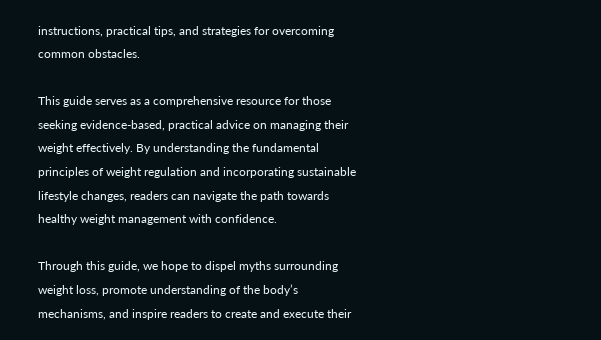instructions, practical tips, and strategies for overcoming common obstacles.

This guide serves as a comprehensive resource for those seeking evidence-based, practical advice on managing their weight effectively. By understanding the fundamental principles of weight regulation and incorporating sustainable lifestyle changes, readers can navigate the path towards healthy weight management with confidence.

Through this guide, we hope to dispel myths surrounding weight loss, promote understanding of the body’s mechanisms, and inspire readers to create and execute their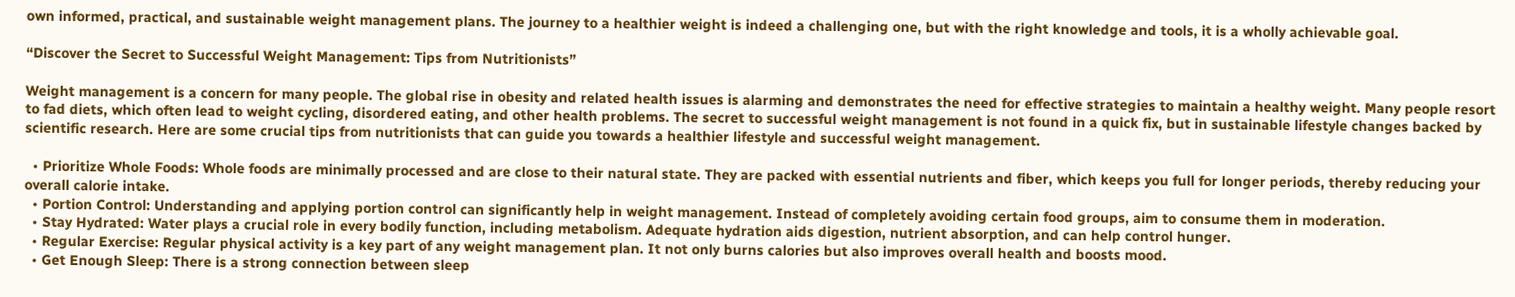own informed, practical, and sustainable weight management plans. The journey to a healthier weight is indeed a challenging one, but with the right knowledge and tools, it is a wholly achievable goal.

“Discover the Secret to Successful Weight Management: Tips from Nutritionists”

Weight management is a concern for many people. The global rise in obesity and related health issues is alarming and demonstrates the need for effective strategies to maintain a healthy weight. Many people resort to fad diets, which often lead to weight cycling, disordered eating, and other health problems. The secret to successful weight management is not found in a quick fix, but in sustainable lifestyle changes backed by scientific research. Here are some crucial tips from nutritionists that can guide you towards a healthier lifestyle and successful weight management.

  • Prioritize Whole Foods: Whole foods are minimally processed and are close to their natural state. They are packed with essential nutrients and fiber, which keeps you full for longer periods, thereby reducing your overall calorie intake.
  • Portion Control: Understanding and applying portion control can significantly help in weight management. Instead of completely avoiding certain food groups, aim to consume them in moderation.
  • Stay Hydrated: Water plays a crucial role in every bodily function, including metabolism. Adequate hydration aids digestion, nutrient absorption, and can help control hunger.
  • Regular Exercise: Regular physical activity is a key part of any weight management plan. It not only burns calories but also improves overall health and boosts mood.
  • Get Enough Sleep: There is a strong connection between sleep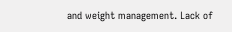and weight management. Lack of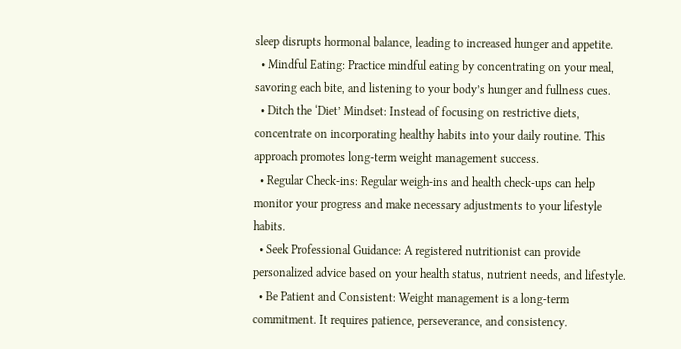sleep disrupts hormonal balance, leading to increased hunger and appetite.
  • Mindful Eating: Practice mindful eating by concentrating on your meal, savoring each bite, and listening to your body’s hunger and fullness cues.
  • Ditch the ‘Diet’ Mindset: Instead of focusing on restrictive diets, concentrate on incorporating healthy habits into your daily routine. This approach promotes long-term weight management success.
  • Regular Check-ins: Regular weigh-ins and health check-ups can help monitor your progress and make necessary adjustments to your lifestyle habits.
  • Seek Professional Guidance: A registered nutritionist can provide personalized advice based on your health status, nutrient needs, and lifestyle.
  • Be Patient and Consistent: Weight management is a long-term commitment. It requires patience, perseverance, and consistency.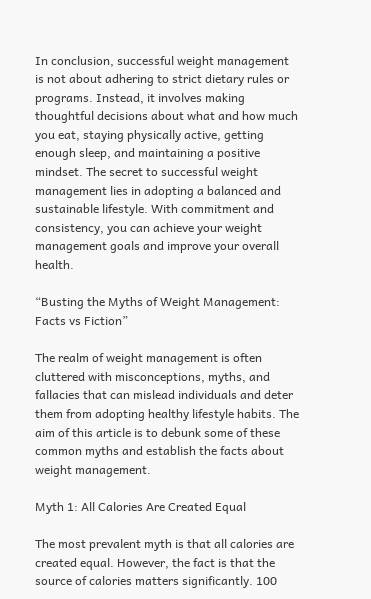In conclusion, successful weight management is not about adhering to strict dietary rules or programs. Instead, it involves making thoughtful decisions about what and how much you eat, staying physically active, getting enough sleep, and maintaining a positive mindset. The secret to successful weight management lies in adopting a balanced and sustainable lifestyle. With commitment and consistency, you can achieve your weight management goals and improve your overall health.

“Busting the Myths of Weight Management: Facts vs Fiction”

The realm of weight management is often cluttered with misconceptions, myths, and fallacies that can mislead individuals and deter them from adopting healthy lifestyle habits. The aim of this article is to debunk some of these common myths and establish the facts about weight management.

Myth 1: All Calories Are Created Equal

The most prevalent myth is that all calories are created equal. However, the fact is that the source of calories matters significantly. 100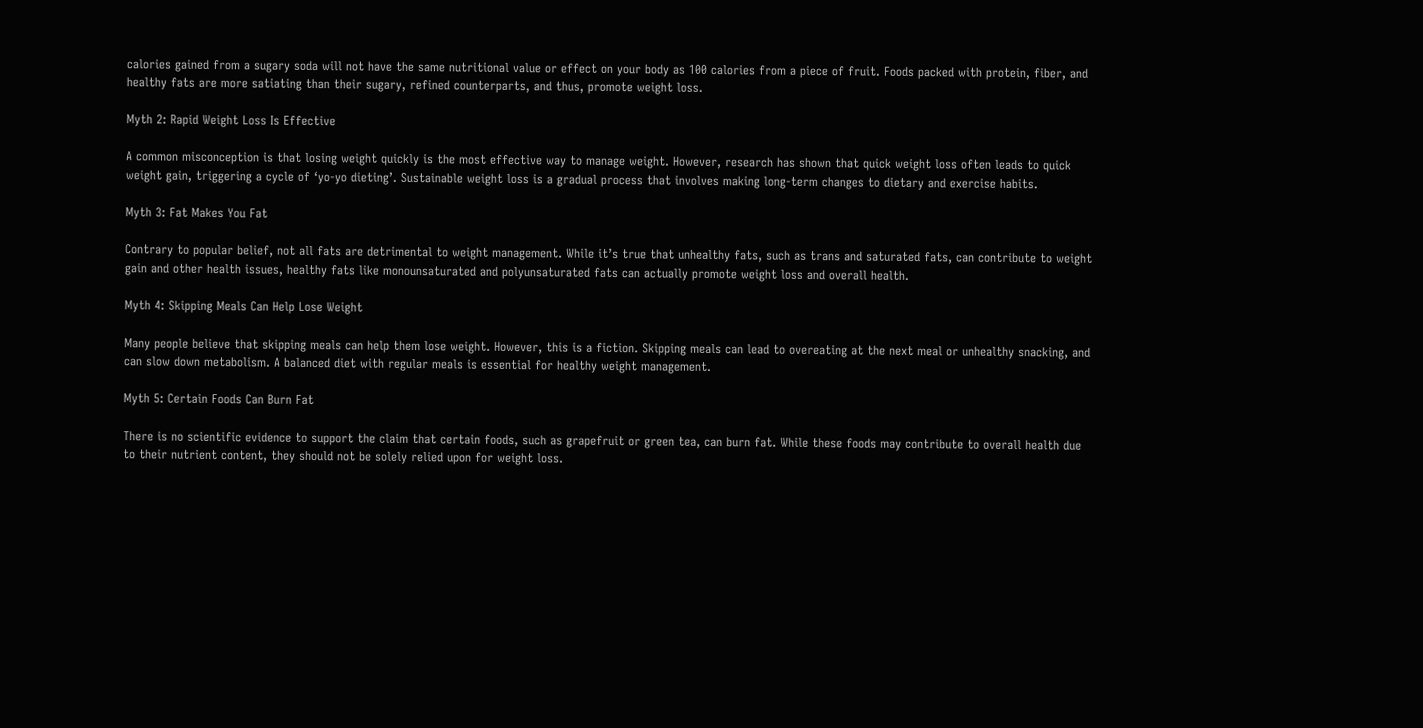calories gained from a sugary soda will not have the same nutritional value or effect on your body as 100 calories from a piece of fruit. Foods packed with protein, fiber, and healthy fats are more satiating than their sugary, refined counterparts, and thus, promote weight loss.

Myth 2: Rapid Weight Loss Is Effective

A common misconception is that losing weight quickly is the most effective way to manage weight. However, research has shown that quick weight loss often leads to quick weight gain, triggering a cycle of ‘yo-yo dieting’. Sustainable weight loss is a gradual process that involves making long-term changes to dietary and exercise habits.

Myth 3: Fat Makes You Fat

Contrary to popular belief, not all fats are detrimental to weight management. While it’s true that unhealthy fats, such as trans and saturated fats, can contribute to weight gain and other health issues, healthy fats like monounsaturated and polyunsaturated fats can actually promote weight loss and overall health.

Myth 4: Skipping Meals Can Help Lose Weight

Many people believe that skipping meals can help them lose weight. However, this is a fiction. Skipping meals can lead to overeating at the next meal or unhealthy snacking, and can slow down metabolism. A balanced diet with regular meals is essential for healthy weight management.

Myth 5: Certain Foods Can Burn Fat

There is no scientific evidence to support the claim that certain foods, such as grapefruit or green tea, can burn fat. While these foods may contribute to overall health due to their nutrient content, they should not be solely relied upon for weight loss.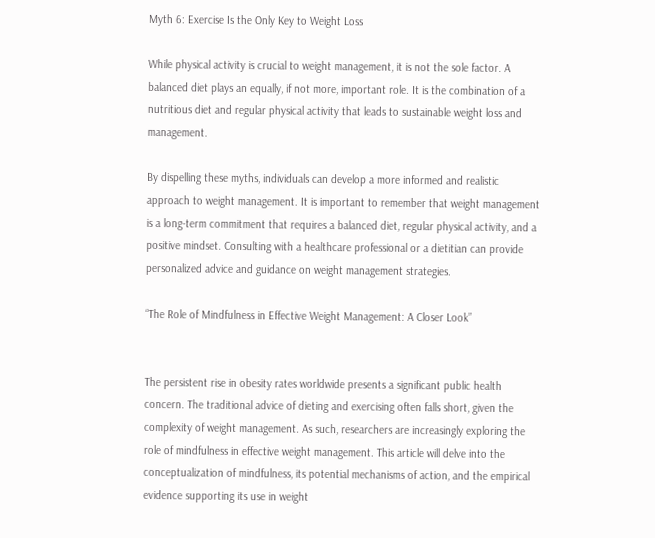Myth 6: Exercise Is the Only Key to Weight Loss

While physical activity is crucial to weight management, it is not the sole factor. A balanced diet plays an equally, if not more, important role. It is the combination of a nutritious diet and regular physical activity that leads to sustainable weight loss and management.

By dispelling these myths, individuals can develop a more informed and realistic approach to weight management. It is important to remember that weight management is a long-term commitment that requires a balanced diet, regular physical activity, and a positive mindset. Consulting with a healthcare professional or a dietitian can provide personalized advice and guidance on weight management strategies.

“The Role of Mindfulness in Effective Weight Management: A Closer Look”


The persistent rise in obesity rates worldwide presents a significant public health concern. The traditional advice of dieting and exercising often falls short, given the complexity of weight management. As such, researchers are increasingly exploring the role of mindfulness in effective weight management. This article will delve into the conceptualization of mindfulness, its potential mechanisms of action, and the empirical evidence supporting its use in weight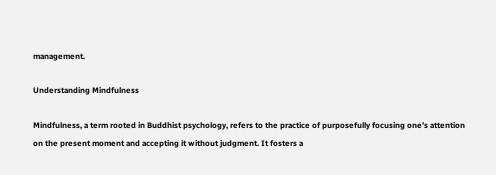management.

Understanding Mindfulness

Mindfulness, a term rooted in Buddhist psychology, refers to the practice of purposefully focusing one’s attention on the present moment and accepting it without judgment. It fosters a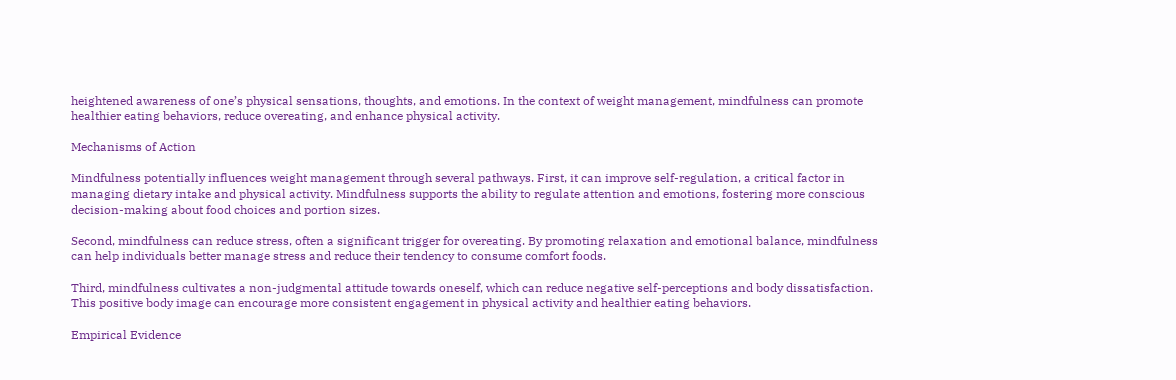heightened awareness of one’s physical sensations, thoughts, and emotions. In the context of weight management, mindfulness can promote healthier eating behaviors, reduce overeating, and enhance physical activity.

Mechanisms of Action

Mindfulness potentially influences weight management through several pathways. First, it can improve self-regulation, a critical factor in managing dietary intake and physical activity. Mindfulness supports the ability to regulate attention and emotions, fostering more conscious decision-making about food choices and portion sizes.

Second, mindfulness can reduce stress, often a significant trigger for overeating. By promoting relaxation and emotional balance, mindfulness can help individuals better manage stress and reduce their tendency to consume comfort foods.

Third, mindfulness cultivates a non-judgmental attitude towards oneself, which can reduce negative self-perceptions and body dissatisfaction. This positive body image can encourage more consistent engagement in physical activity and healthier eating behaviors.

Empirical Evidence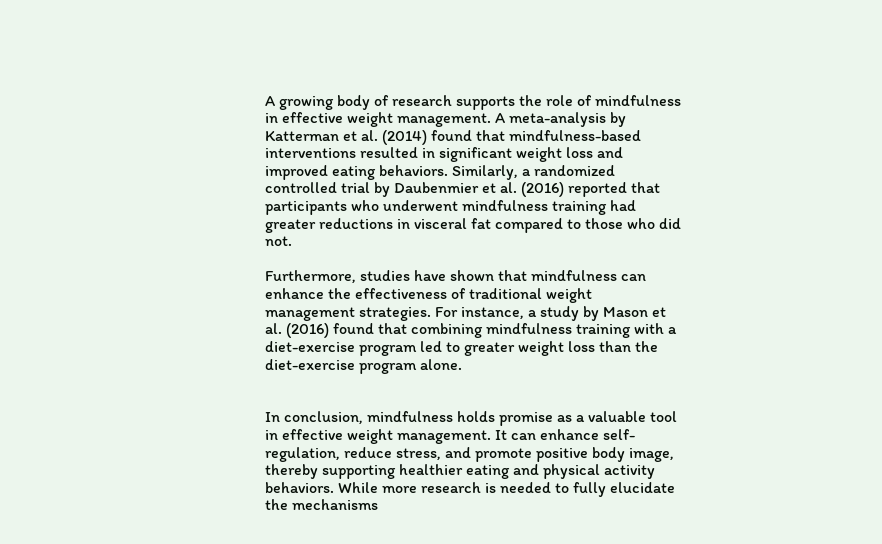A growing body of research supports the role of mindfulness in effective weight management. A meta-analysis by Katterman et al. (2014) found that mindfulness-based interventions resulted in significant weight loss and improved eating behaviors. Similarly, a randomized controlled trial by Daubenmier et al. (2016) reported that participants who underwent mindfulness training had greater reductions in visceral fat compared to those who did not.

Furthermore, studies have shown that mindfulness can enhance the effectiveness of traditional weight management strategies. For instance, a study by Mason et al. (2016) found that combining mindfulness training with a diet-exercise program led to greater weight loss than the diet-exercise program alone.


In conclusion, mindfulness holds promise as a valuable tool in effective weight management. It can enhance self-regulation, reduce stress, and promote positive body image, thereby supporting healthier eating and physical activity behaviors. While more research is needed to fully elucidate the mechanisms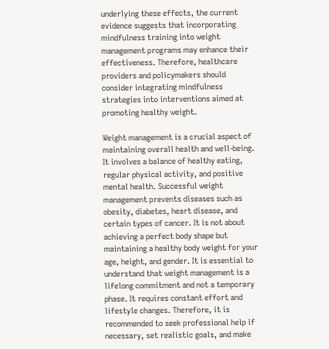underlying these effects, the current evidence suggests that incorporating mindfulness training into weight management programs may enhance their effectiveness. Therefore, healthcare providers and policymakers should consider integrating mindfulness strategies into interventions aimed at promoting healthy weight.

Weight management is a crucial aspect of maintaining overall health and well-being. It involves a balance of healthy eating, regular physical activity, and positive mental health. Successful weight management prevents diseases such as obesity, diabetes, heart disease, and certain types of cancer. It is not about achieving a perfect body shape but maintaining a healthy body weight for your age, height, and gender. It is essential to understand that weight management is a lifelong commitment and not a temporary phase. It requires constant effort and lifestyle changes. Therefore, it is recommended to seek professional help if necessary, set realistic goals, and make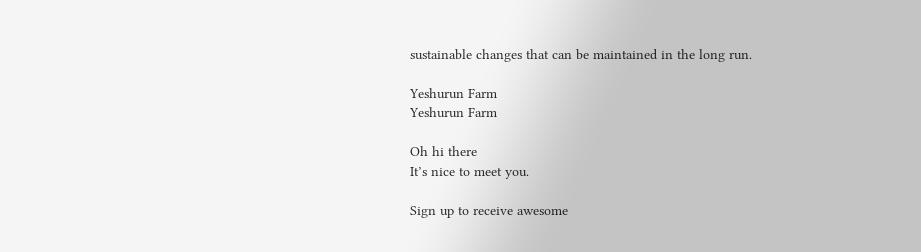sustainable changes that can be maintained in the long run.

Yeshurun Farm
Yeshurun Farm

Oh hi there
It’s nice to meet you.

Sign up to receive awesome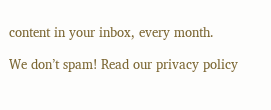content in your inbox, every month.

We don’t spam! Read our privacy policy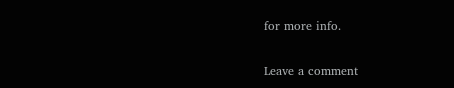for more info.

Leave a comment